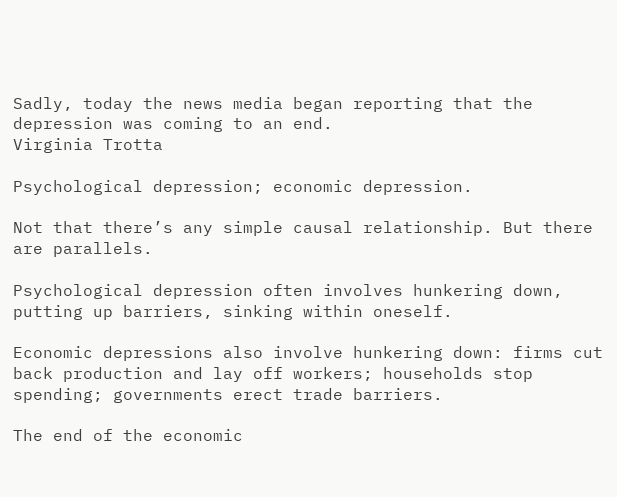Sadly, today the news media began reporting that the depression was coming to an end.
Virginia Trotta

Psychological depression; economic depression.

Not that there’s any simple causal relationship. But there are parallels.

Psychological depression often involves hunkering down, putting up barriers, sinking within oneself.

Economic depressions also involve hunkering down: firms cut back production and lay off workers; households stop spending; governments erect trade barriers.

The end of the economic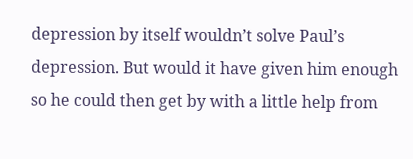depression by itself wouldn’t solve Paul’s depression. But would it have given him enough so he could then get by with a little help from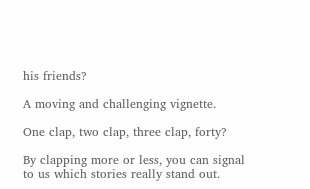his friends?

A moving and challenging vignette.

One clap, two clap, three clap, forty?

By clapping more or less, you can signal to us which stories really stand out.